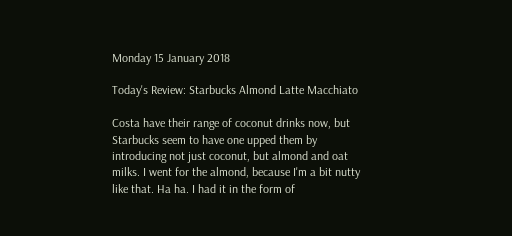Monday 15 January 2018

Today's Review: Starbucks Almond Latte Macchiato

Costa have their range of coconut drinks now, but Starbucks seem to have one upped them by introducing not just coconut, but almond and oat milks. I went for the almond, because I'm a bit nutty like that. Ha ha. I had it in the form of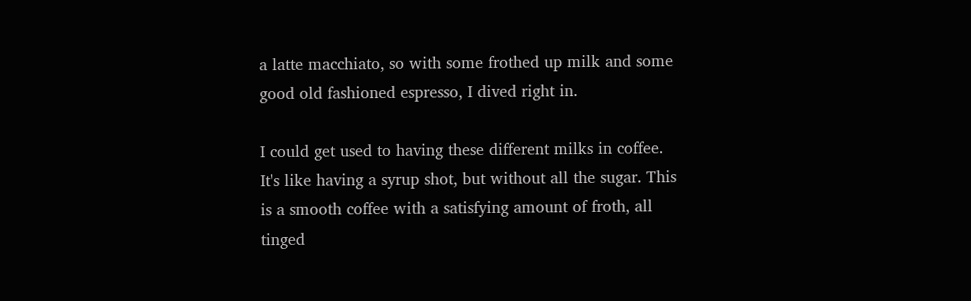a latte macchiato, so with some frothed up milk and some good old fashioned espresso, I dived right in.

I could get used to having these different milks in coffee. It's like having a syrup shot, but without all the sugar. This is a smooth coffee with a satisfying amount of froth, all tinged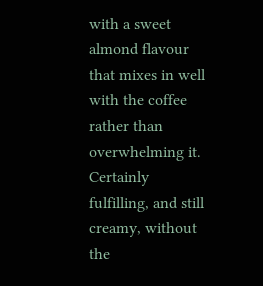with a sweet almond flavour that mixes in well with the coffee rather than overwhelming it. Certainly fulfilling, and still creamy, without the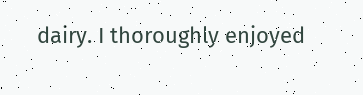dairy. I thoroughly enjoyed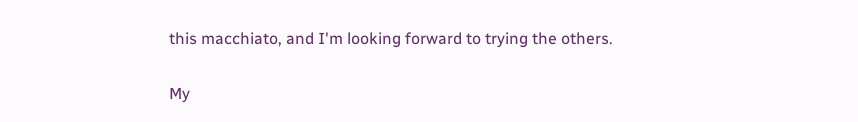this macchiato, and I'm looking forward to trying the others.

My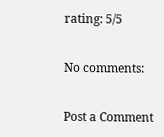rating: 5/5

No comments:

Post a Comment